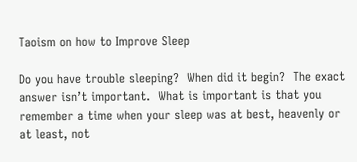Taoism on how to Improve Sleep

Do you have trouble sleeping?  When did it begin?  The exact answer isn’t important.  What is important is that you remember a time when your sleep was at best, heavenly or at least, not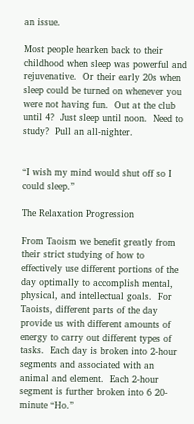an issue.

Most people hearken back to their childhood when sleep was powerful and rejuvenative.  Or their early 20s when sleep could be turned on whenever you were not having fun.  Out at the club until 4?  Just sleep until noon.  Need to study?  Pull an all-nighter.


“I wish my mind would shut off so I could sleep.”

The Relaxation Progression

From Taoism we benefit greatly from their strict studying of how to effectively use different portions of the day optimally to accomplish mental, physical, and intellectual goals.  For Taoists, different parts of the day provide us with different amounts of energy to carry out different types of tasks.  Each day is broken into 2-hour segments and associated with an animal and element.  Each 2-hour segment is further broken into 6 20-minute “Ho.”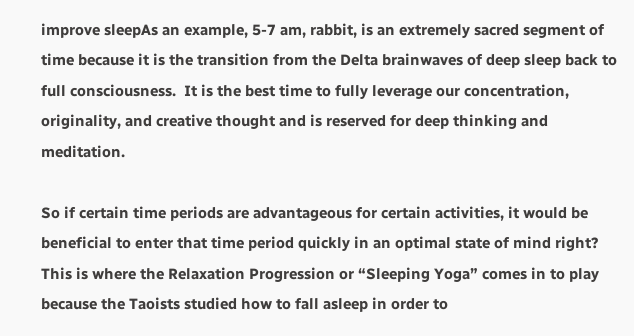improve sleepAs an example, 5-7 am, rabbit, is an extremely sacred segment of time because it is the transition from the Delta brainwaves of deep sleep back to full consciousness.  It is the best time to fully leverage our concentration, originality, and creative thought and is reserved for deep thinking and meditation.

So if certain time periods are advantageous for certain activities, it would be beneficial to enter that time period quickly in an optimal state of mind right?  This is where the Relaxation Progression or “Sleeping Yoga” comes in to play because the Taoists studied how to fall asleep in order to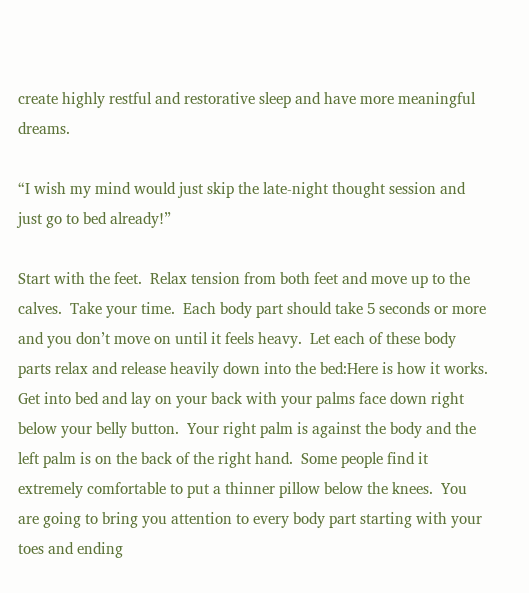create highly restful and restorative sleep and have more meaningful dreams.

“I wish my mind would just skip the late-night thought session and just go to bed already!”

Start with the feet.  Relax tension from both feet and move up to the calves.  Take your time.  Each body part should take 5 seconds or more and you don’t move on until it feels heavy.  Let each of these body parts relax and release heavily down into the bed:Here is how it works.  Get into bed and lay on your back with your palms face down right below your belly button.  Your right palm is against the body and the left palm is on the back of the right hand.  Some people find it extremely comfortable to put a thinner pillow below the knees.  You are going to bring you attention to every body part starting with your toes and ending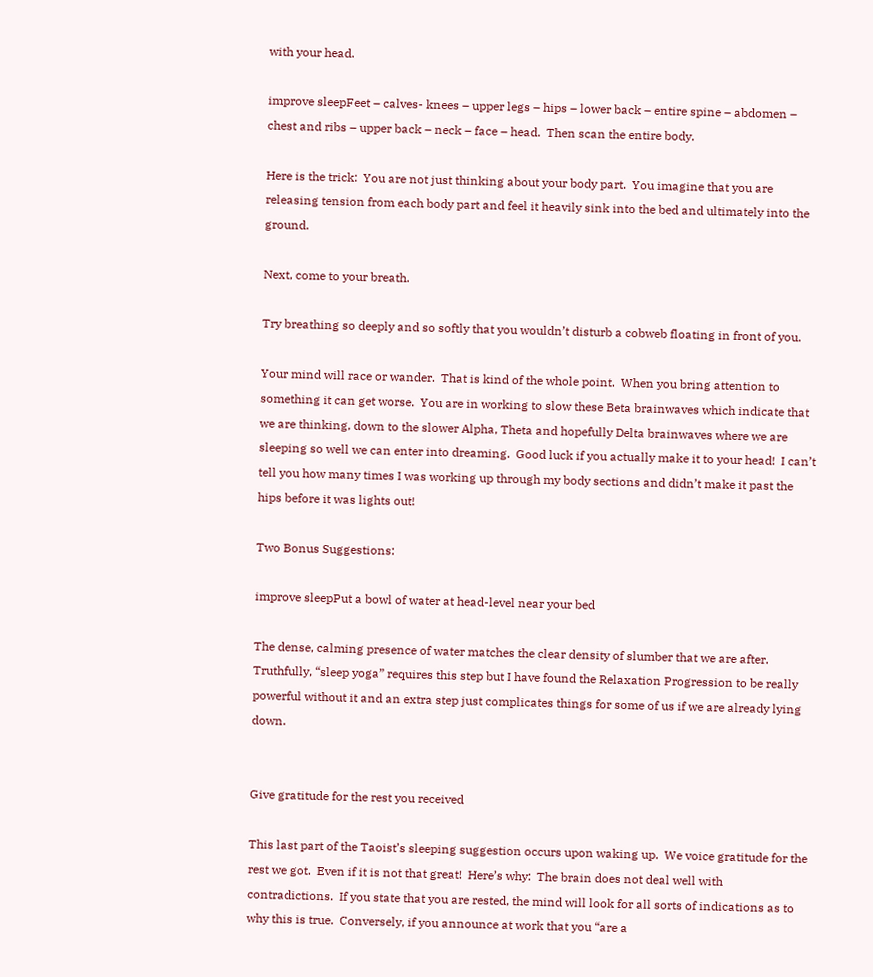with your head.

improve sleepFeet – calves- knees – upper legs – hips – lower back – entire spine – abdomen – chest and ribs – upper back – neck – face – head.  Then scan the entire body.

Here is the trick:  You are not just thinking about your body part.  You imagine that you are releasing tension from each body part and feel it heavily sink into the bed and ultimately into the ground.

Next, come to your breath.

Try breathing so deeply and so softly that you wouldn’t disturb a cobweb floating in front of you.

Your mind will race or wander.  That is kind of the whole point.  When you bring attention to something it can get worse.  You are in working to slow these Beta brainwaves which indicate that we are thinking, down to the slower Alpha, Theta and hopefully Delta brainwaves where we are sleeping so well we can enter into dreaming.  Good luck if you actually make it to your head!  I can’t tell you how many times I was working up through my body sections and didn’t make it past the hips before it was lights out!

Two Bonus Suggestions:

improve sleepPut a bowl of water at head-level near your bed

The dense, calming presence of water matches the clear density of slumber that we are after.  Truthfully, “sleep yoga” requires this step but I have found the Relaxation Progression to be really powerful without it and an extra step just complicates things for some of us if we are already lying down.


Give gratitude for the rest you received

This last part of the Taoist’s sleeping suggestion occurs upon waking up.  We voice gratitude for the rest we got.  Even if it is not that great!  Here’s why:  The brain does not deal well with contradictions.  If you state that you are rested, the mind will look for all sorts of indications as to why this is true.  Conversely, if you announce at work that you “are a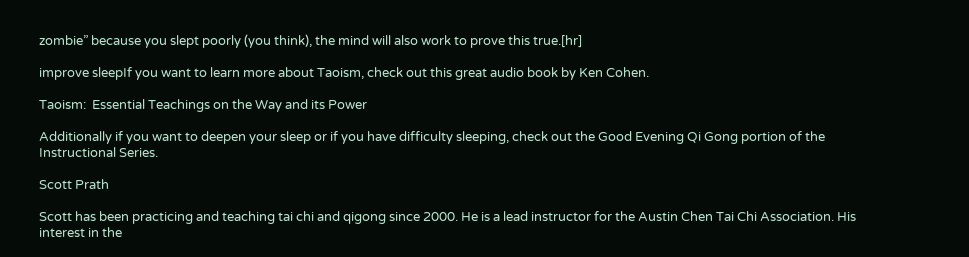zombie” because you slept poorly (you think), the mind will also work to prove this true.[hr]

improve sleepIf you want to learn more about Taoism, check out this great audio book by Ken Cohen.

Taoism:  Essential Teachings on the Way and its Power

Additionally if you want to deepen your sleep or if you have difficulty sleeping, check out the Good Evening Qi Gong portion of the Instructional Series.

Scott Prath

Scott has been practicing and teaching tai chi and qigong since 2000. He is a lead instructor for the Austin Chen Tai Chi Association. His interest in the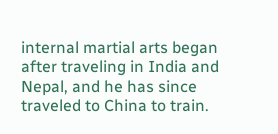internal martial arts began after traveling in India and Nepal, and he has since traveled to China to train.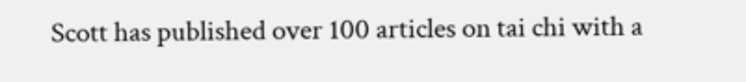Scott has published over 100 articles on tai chi with a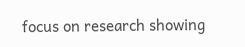focus on research showing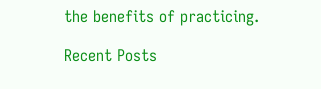the benefits of practicing.

Recent Posts